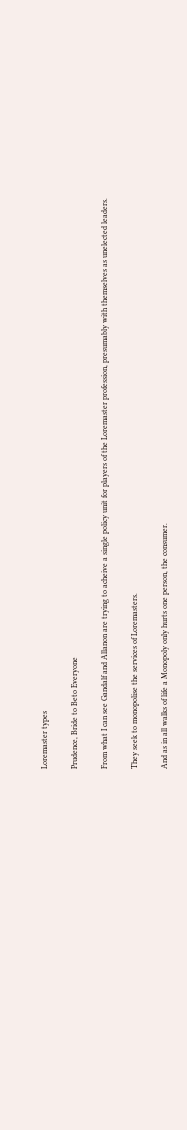Loremaster types

Prudence, Bride to Beto Everyone

From what I can see Gandalf and Allanon are trying to acheive a single policy unit for players of the Loremaster profession, presumably with themselves as unelected leaders.

They seek to monopolise the services of Loremasters.

And as in all walks of life a Monopoly only hurts one person, the consumer.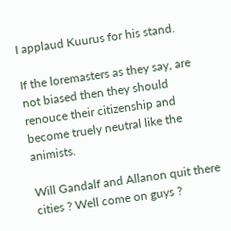I applaud Kuurus for his stand.

If the loremasters as they say, are not biased then they should renouce their citizenship and become truely neutral like the animists.

Will Gandalf and Allanon quit there cities ? Well come on guys ?